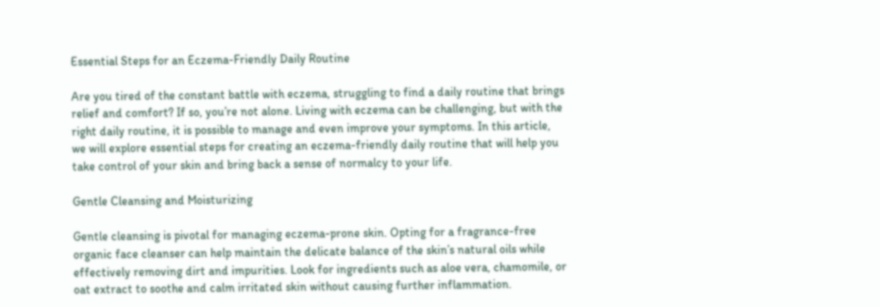Essential Steps for an Eczema-Friendly Daily Routine

Are you tired of the constant battle with eczema, struggling to find a daily routine that brings relief and comfort? If so, you’re not alone. Living with eczema can be challenging, but with the right daily routine, it is possible to manage and even improve your symptoms. In this article, we will explore essential steps for creating an eczema-friendly daily routine that will help you take control of your skin and bring back a sense of normalcy to your life.

Gentle Cleansing and Moisturizing

Gentle cleansing is pivotal for managing eczema-prone skin. Opting for a fragrance-free organic face cleanser can help maintain the delicate balance of the skin’s natural oils while effectively removing dirt and impurities. Look for ingredients such as aloe vera, chamomile, or oat extract to soothe and calm irritated skin without causing further inflammation.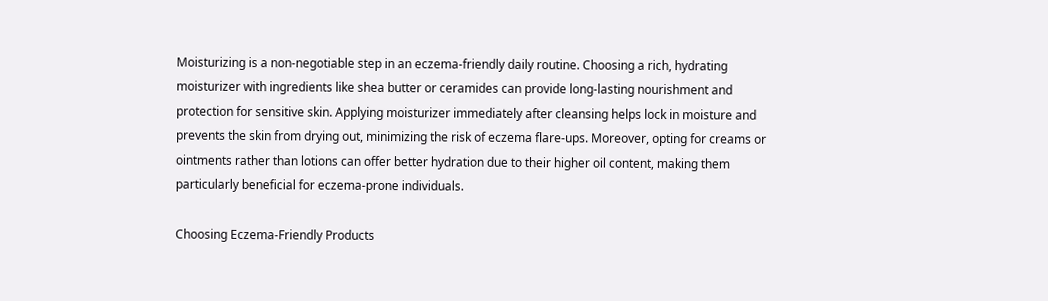Moisturizing is a non-negotiable step in an eczema-friendly daily routine. Choosing a rich, hydrating moisturizer with ingredients like shea butter or ceramides can provide long-lasting nourishment and protection for sensitive skin. Applying moisturizer immediately after cleansing helps lock in moisture and prevents the skin from drying out, minimizing the risk of eczema flare-ups. Moreover, opting for creams or ointments rather than lotions can offer better hydration due to their higher oil content, making them particularly beneficial for eczema-prone individuals.

Choosing Eczema-Friendly Products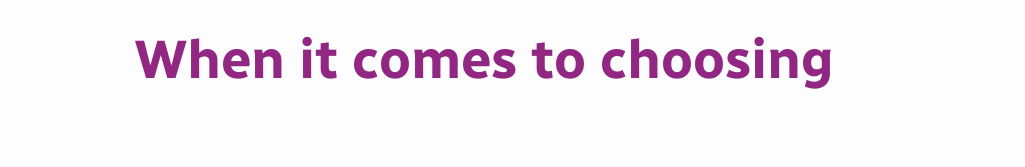When it comes to choosing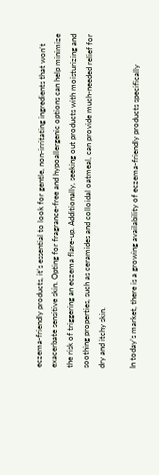eczema-friendly products, it’s essential to look for gentle, non-irritating ingredients that won’t exacerbate sensitive skin. Opting for fragrance-free and hypoallergenic options can help minimize the risk of triggering an eczema flare-up. Additionally, seeking out products with moisturizing and soothing properties, such as ceramides and colloidal oatmeal, can provide much-needed relief for dry and itchy skin.

In today’s market, there is a growing availability of eczema-friendly products specifically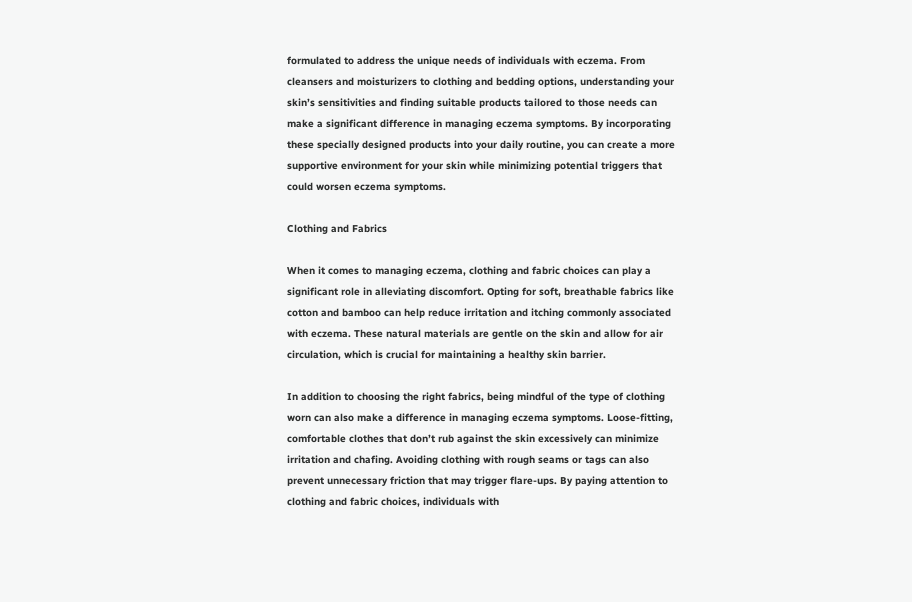formulated to address the unique needs of individuals with eczema. From cleansers and moisturizers to clothing and bedding options, understanding your skin’s sensitivities and finding suitable products tailored to those needs can make a significant difference in managing eczema symptoms. By incorporating these specially designed products into your daily routine, you can create a more supportive environment for your skin while minimizing potential triggers that could worsen eczema symptoms.

Clothing and Fabrics

When it comes to managing eczema, clothing and fabric choices can play a significant role in alleviating discomfort. Opting for soft, breathable fabrics like cotton and bamboo can help reduce irritation and itching commonly associated with eczema. These natural materials are gentle on the skin and allow for air circulation, which is crucial for maintaining a healthy skin barrier.

In addition to choosing the right fabrics, being mindful of the type of clothing worn can also make a difference in managing eczema symptoms. Loose-fitting, comfortable clothes that don’t rub against the skin excessively can minimize irritation and chafing. Avoiding clothing with rough seams or tags can also prevent unnecessary friction that may trigger flare-ups. By paying attention to clothing and fabric choices, individuals with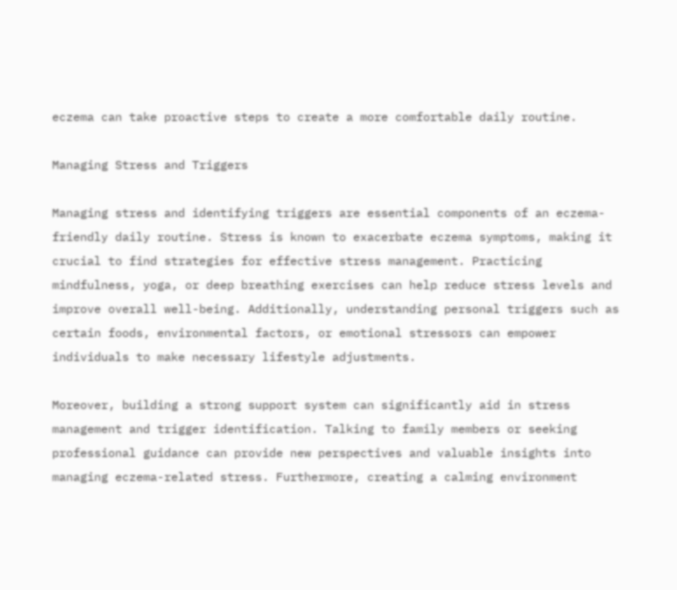eczema can take proactive steps to create a more comfortable daily routine.

Managing Stress and Triggers

Managing stress and identifying triggers are essential components of an eczema-friendly daily routine. Stress is known to exacerbate eczema symptoms, making it crucial to find strategies for effective stress management. Practicing mindfulness, yoga, or deep breathing exercises can help reduce stress levels and improve overall well-being. Additionally, understanding personal triggers such as certain foods, environmental factors, or emotional stressors can empower individuals to make necessary lifestyle adjustments.

Moreover, building a strong support system can significantly aid in stress management and trigger identification. Talking to family members or seeking professional guidance can provide new perspectives and valuable insights into managing eczema-related stress. Furthermore, creating a calming environment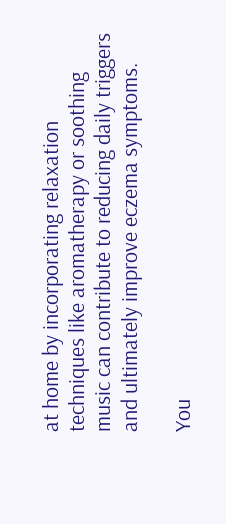at home by incorporating relaxation techniques like aromatherapy or soothing music can contribute to reducing daily triggers and ultimately improve eczema symptoms.

You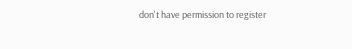don't have permission to register